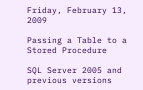Friday, February 13, 2009

Passing a Table to a Stored Procedure

SQL Server 2005 and previous versions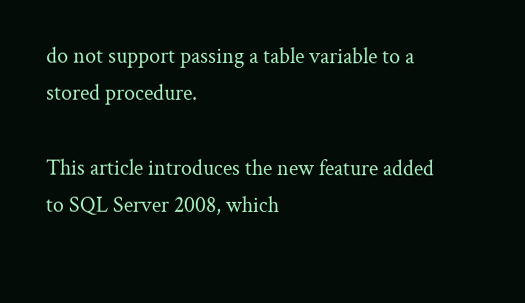do not support passing a table variable to a stored procedure.

This article introduces the new feature added to SQL Server 2008, which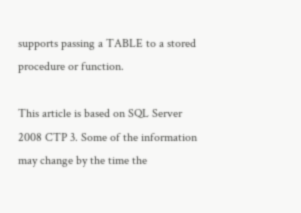supports passing a TABLE to a stored procedure or function.

This article is based on SQL Server 2008 CTP 3. Some of the information may change by the time the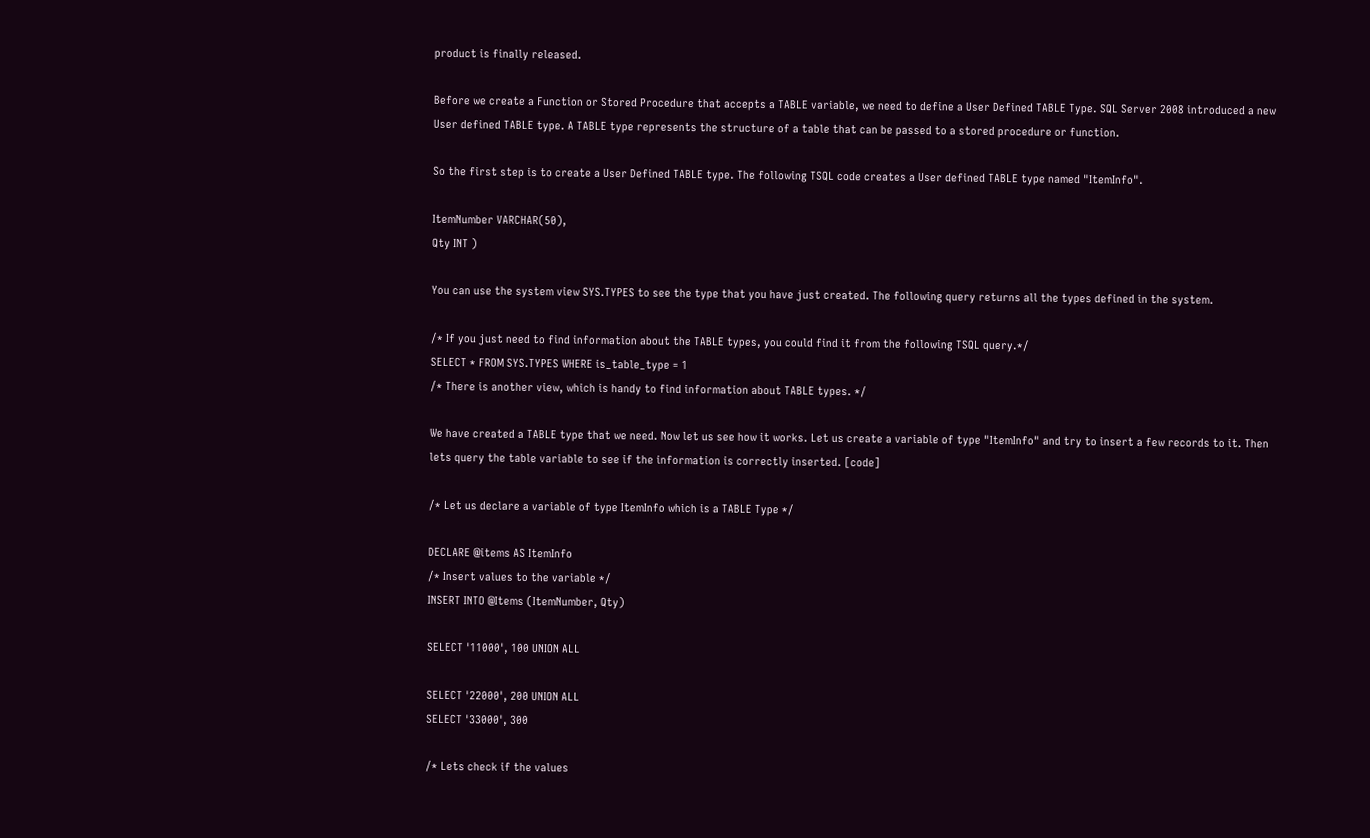product is finally released.

Before we create a Function or Stored Procedure that accepts a TABLE variable, we need to define a User Defined TABLE Type. SQL Server 2008 introduced a new User defined TABLE type. A TABLE type represents the structure of a table that can be passed to a stored procedure or function.

So the first step is to create a User Defined TABLE type. The following TSQL code creates a User defined TABLE type named "ItemInfo".

ItemNumber VARCHAR(50),
Qty INT )

You can use the system view SYS.TYPES to see the type that you have just created. The following query returns all the types defined in the system.

/* If you just need to find information about the TABLE types, you could find it from the following TSQL query.*/
SELECT * FROM SYS.TYPES WHERE is_table_type = 1
/* There is another view, which is handy to find information about TABLE types. */

We have created a TABLE type that we need. Now let us see how it works. Let us create a variable of type "ItemInfo" and try to insert a few records to it. Then lets query the table variable to see if the information is correctly inserted. [code]

/* Let us declare a variable of type ItemInfo which is a TABLE Type */

DECLARE @items AS ItemInfo
/* Insert values to the variable */
INSERT INTO @Items (ItemNumber, Qty)

SELECT '11000', 100 UNION ALL

SELECT '22000', 200 UNION ALL
SELECT '33000', 300

/* Lets check if the values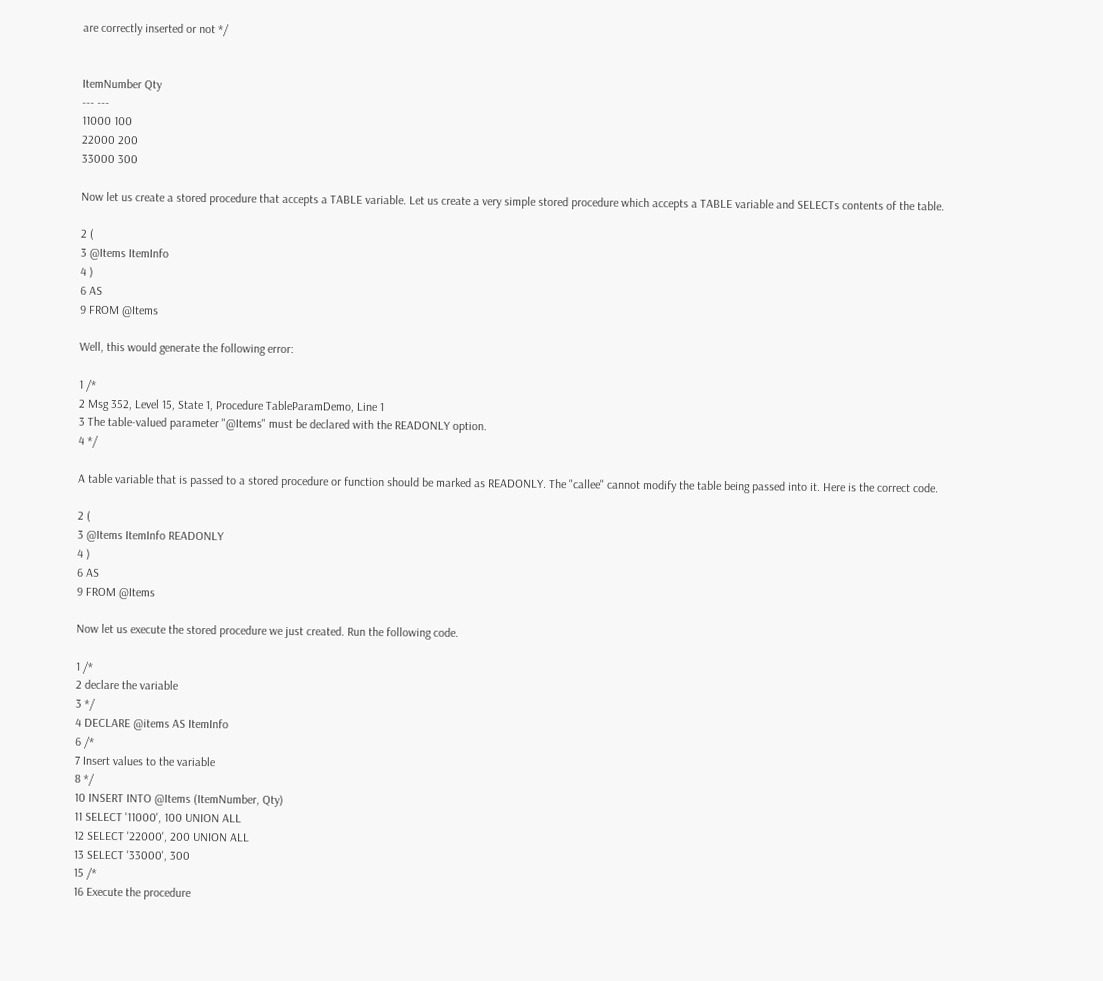are correctly inserted or not */


ItemNumber Qty
--- ---
11000 100
22000 200
33000 300

Now let us create a stored procedure that accepts a TABLE variable. Let us create a very simple stored procedure which accepts a TABLE variable and SELECTs contents of the table.

2 (
3 @Items ItemInfo
4 )
6 AS
9 FROM @Items

Well, this would generate the following error:

1 /*
2 Msg 352, Level 15, State 1, Procedure TableParamDemo, Line 1
3 The table-valued parameter "@Items" must be declared with the READONLY option.
4 */

A table variable that is passed to a stored procedure or function should be marked as READONLY. The "callee" cannot modify the table being passed into it. Here is the correct code.

2 (
3 @Items ItemInfo READONLY
4 )
6 AS
9 FROM @Items

Now let us execute the stored procedure we just created. Run the following code.

1 /*
2 declare the variable
3 */
4 DECLARE @items AS ItemInfo
6 /*
7 Insert values to the variable
8 */
10 INSERT INTO @Items (ItemNumber, Qty)
11 SELECT '11000', 100 UNION ALL
12 SELECT '22000', 200 UNION ALL
13 SELECT '33000', 300
15 /*
16 Execute the procedure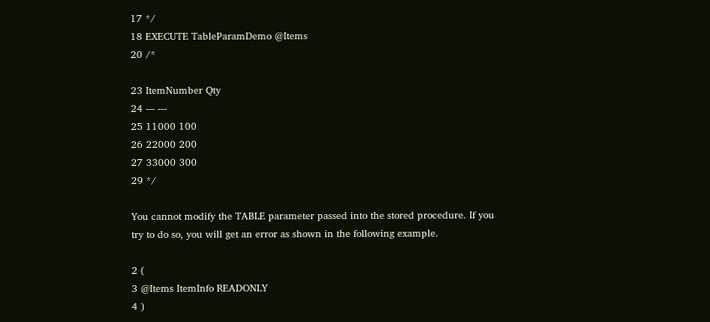17 */
18 EXECUTE TableParamDemo @Items
20 /*

23 ItemNumber Qty
24 --- ---
25 11000 100
26 22000 200
27 33000 300
29 */

You cannot modify the TABLE parameter passed into the stored procedure. If you try to do so, you will get an error as shown in the following example.

2 (
3 @Items ItemInfo READONLY
4 )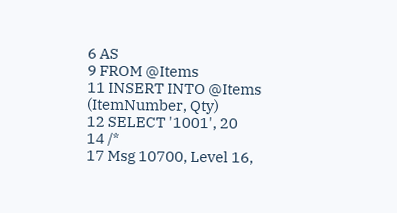6 AS
9 FROM @Items
11 INSERT INTO @Items (ItemNumber, Qty)
12 SELECT '1001', 20
14 /*
17 Msg 10700, Level 16,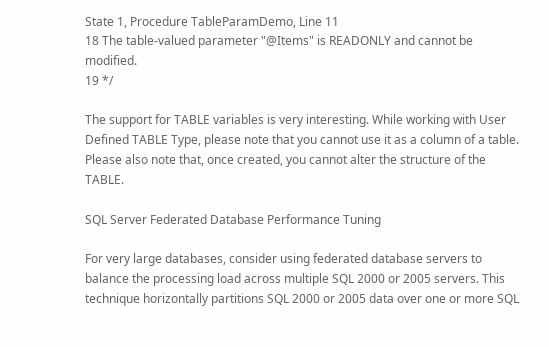State 1, Procedure TableParamDemo, Line 11
18 The table-valued parameter "@Items" is READONLY and cannot be modified.
19 */

The support for TABLE variables is very interesting. While working with User Defined TABLE Type, please note that you cannot use it as a column of a table. Please also note that, once created, you cannot alter the structure of the TABLE.

SQL Server Federated Database Performance Tuning

For very large databases, consider using federated database servers to balance the processing load across multiple SQL 2000 or 2005 servers. This technique horizontally partitions SQL 2000 or 2005 data over one or more SQL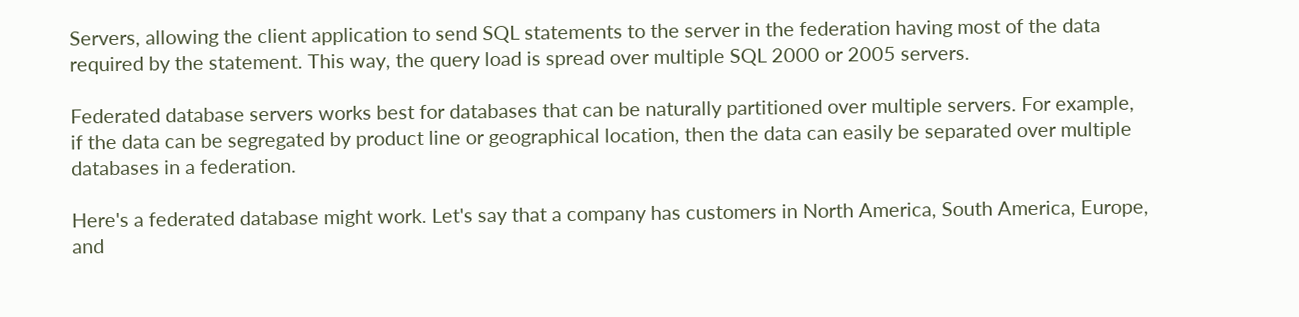Servers, allowing the client application to send SQL statements to the server in the federation having most of the data required by the statement. This way, the query load is spread over multiple SQL 2000 or 2005 servers.

Federated database servers works best for databases that can be naturally partitioned over multiple servers. For example, if the data can be segregated by product line or geographical location, then the data can easily be separated over multiple databases in a federation.

Here's a federated database might work. Let's say that a company has customers in North America, South America, Europe, and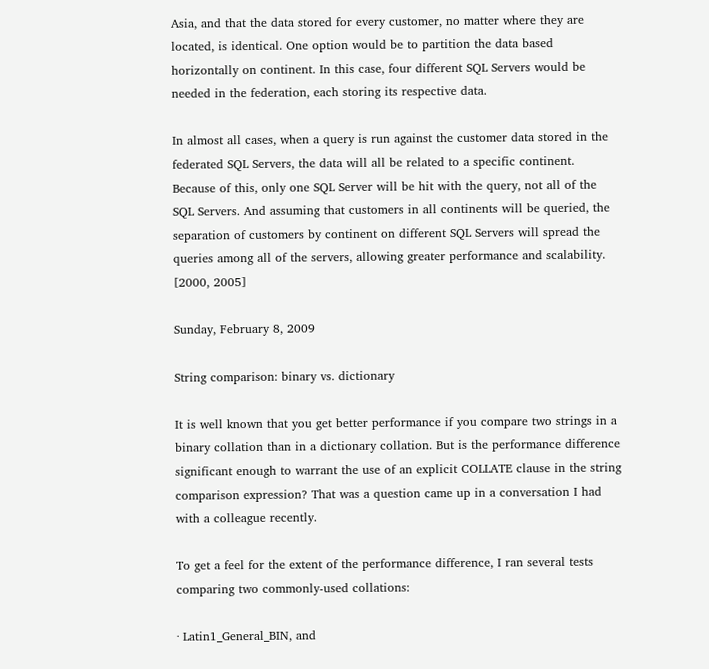Asia, and that the data stored for every customer, no matter where they are located, is identical. One option would be to partition the data based horizontally on continent. In this case, four different SQL Servers would be needed in the federation, each storing its respective data.

In almost all cases, when a query is run against the customer data stored in the federated SQL Servers, the data will all be related to a specific continent. Because of this, only one SQL Server will be hit with the query, not all of the SQL Servers. And assuming that customers in all continents will be queried, the separation of customers by continent on different SQL Servers will spread the queries among all of the servers, allowing greater performance and scalability. [2000, 2005]

Sunday, February 8, 2009

String comparison: binary vs. dictionary

It is well known that you get better performance if you compare two strings in a binary collation than in a dictionary collation. But is the performance difference significant enough to warrant the use of an explicit COLLATE clause in the string comparison expression? That was a question came up in a conversation I had with a colleague recently.

To get a feel for the extent of the performance difference, I ran several tests comparing two commonly-used collations:

· Latin1_General_BIN, and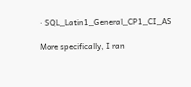· SQL_Latin1_General_CP1_CI_AS

More specifically, I ran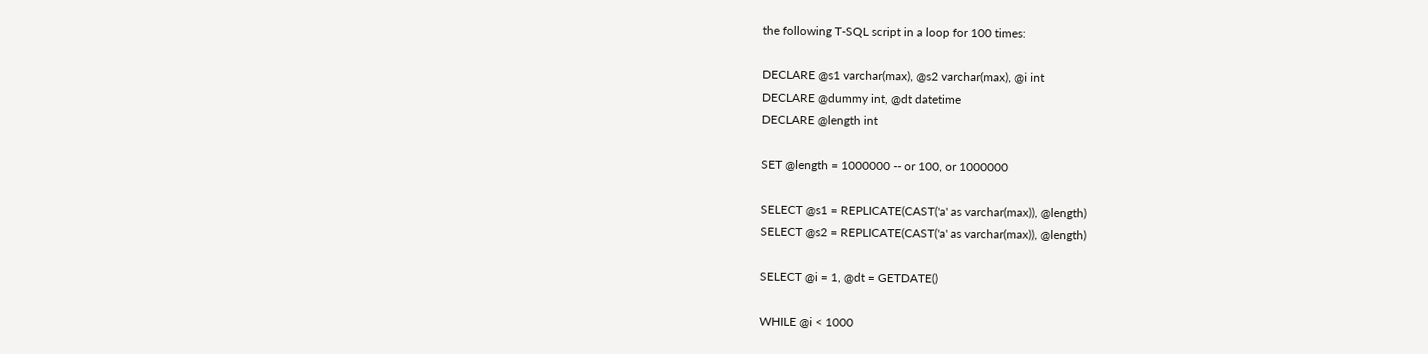the following T-SQL script in a loop for 100 times:

DECLARE @s1 varchar(max), @s2 varchar(max), @i int
DECLARE @dummy int, @dt datetime
DECLARE @length int

SET @length = 1000000 -- or 100, or 1000000

SELECT @s1 = REPLICATE(CAST('a' as varchar(max)), @length)
SELECT @s2 = REPLICATE(CAST('a' as varchar(max)), @length)

SELECT @i = 1, @dt = GETDATE()

WHILE @i < 1000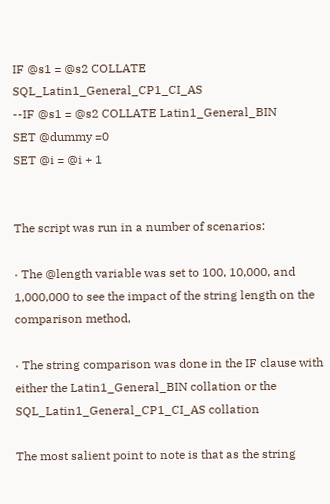IF @s1 = @s2 COLLATE SQL_Latin1_General_CP1_CI_AS
--IF @s1 = @s2 COLLATE Latin1_General_BIN
SET @dummy =0
SET @i = @i + 1


The script was run in a number of scenarios:

· The @length variable was set to 100, 10,000, and 1,000,000 to see the impact of the string length on the comparison method,

· The string comparison was done in the IF clause with either the Latin1_General_BIN collation or the SQL_Latin1_General_CP1_CI_AS collation

The most salient point to note is that as the string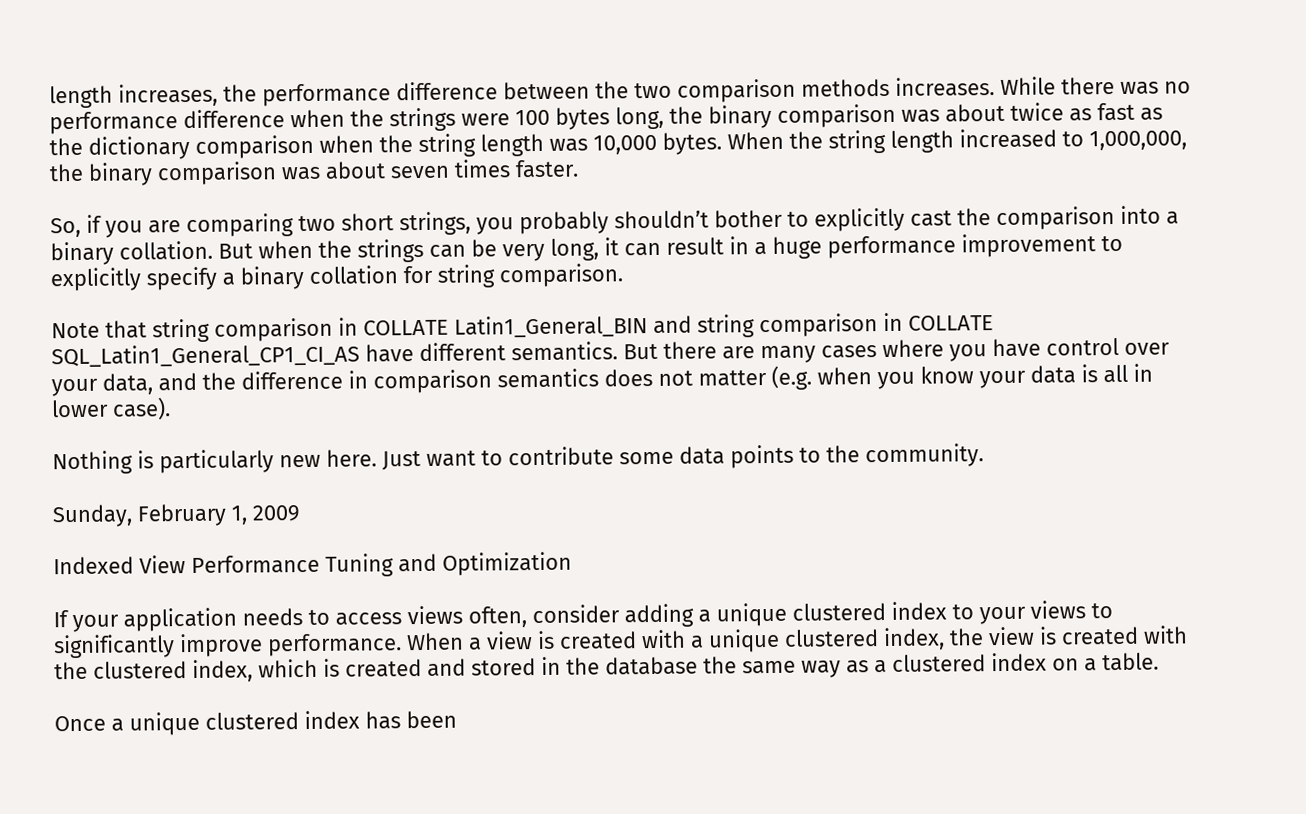length increases, the performance difference between the two comparison methods increases. While there was no performance difference when the strings were 100 bytes long, the binary comparison was about twice as fast as the dictionary comparison when the string length was 10,000 bytes. When the string length increased to 1,000,000, the binary comparison was about seven times faster.

So, if you are comparing two short strings, you probably shouldn’t bother to explicitly cast the comparison into a binary collation. But when the strings can be very long, it can result in a huge performance improvement to explicitly specify a binary collation for string comparison.

Note that string comparison in COLLATE Latin1_General_BIN and string comparison in COLLATE SQL_Latin1_General_CP1_CI_AS have different semantics. But there are many cases where you have control over your data, and the difference in comparison semantics does not matter (e.g. when you know your data is all in lower case).

Nothing is particularly new here. Just want to contribute some data points to the community.

Sunday, February 1, 2009

Indexed View Performance Tuning and Optimization

If your application needs to access views often, consider adding a unique clustered index to your views to significantly improve performance. When a view is created with a unique clustered index, the view is created with the clustered index, which is created and stored in the database the same way as a clustered index on a table.

Once a unique clustered index has been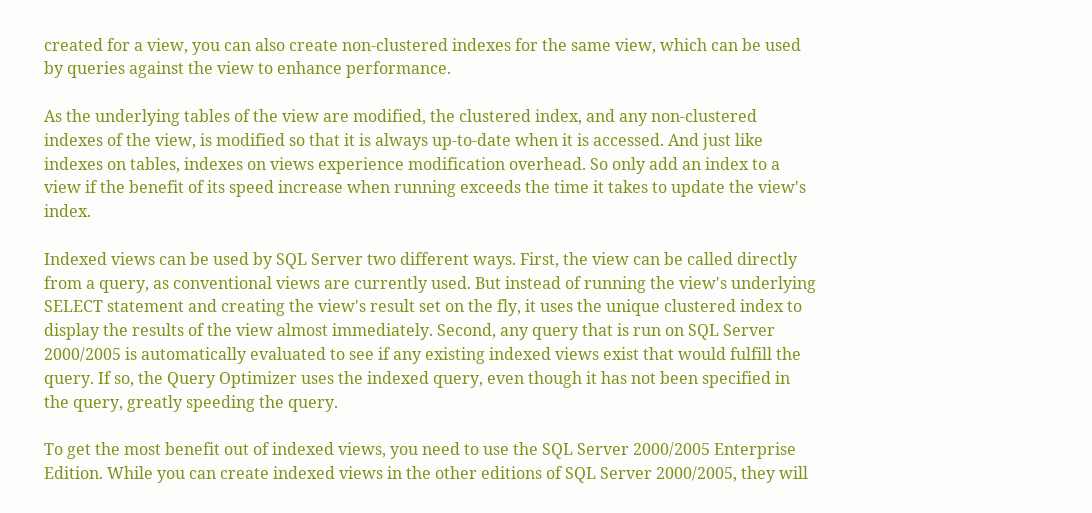created for a view, you can also create non-clustered indexes for the same view, which can be used by queries against the view to enhance performance.

As the underlying tables of the view are modified, the clustered index, and any non-clustered indexes of the view, is modified so that it is always up-to-date when it is accessed. And just like indexes on tables, indexes on views experience modification overhead. So only add an index to a view if the benefit of its speed increase when running exceeds the time it takes to update the view's index.

Indexed views can be used by SQL Server two different ways. First, the view can be called directly from a query, as conventional views are currently used. But instead of running the view's underlying SELECT statement and creating the view's result set on the fly, it uses the unique clustered index to display the results of the view almost immediately. Second, any query that is run on SQL Server 2000/2005 is automatically evaluated to see if any existing indexed views exist that would fulfill the query. If so, the Query Optimizer uses the indexed query, even though it has not been specified in the query, greatly speeding the query.

To get the most benefit out of indexed views, you need to use the SQL Server 2000/2005 Enterprise Edition. While you can create indexed views in the other editions of SQL Server 2000/2005, they will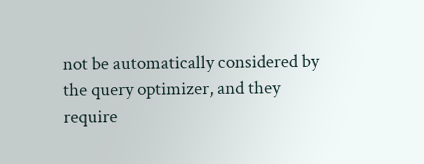not be automatically considered by the query optimizer, and they require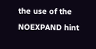the use of the NOEXPAND hint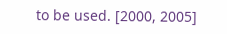to be used. [2000, 2005]